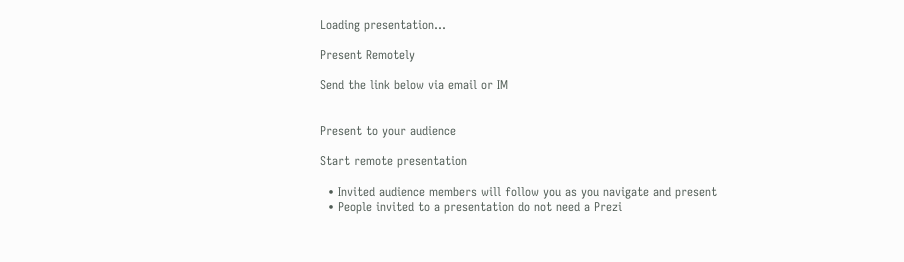Loading presentation...

Present Remotely

Send the link below via email or IM


Present to your audience

Start remote presentation

  • Invited audience members will follow you as you navigate and present
  • People invited to a presentation do not need a Prezi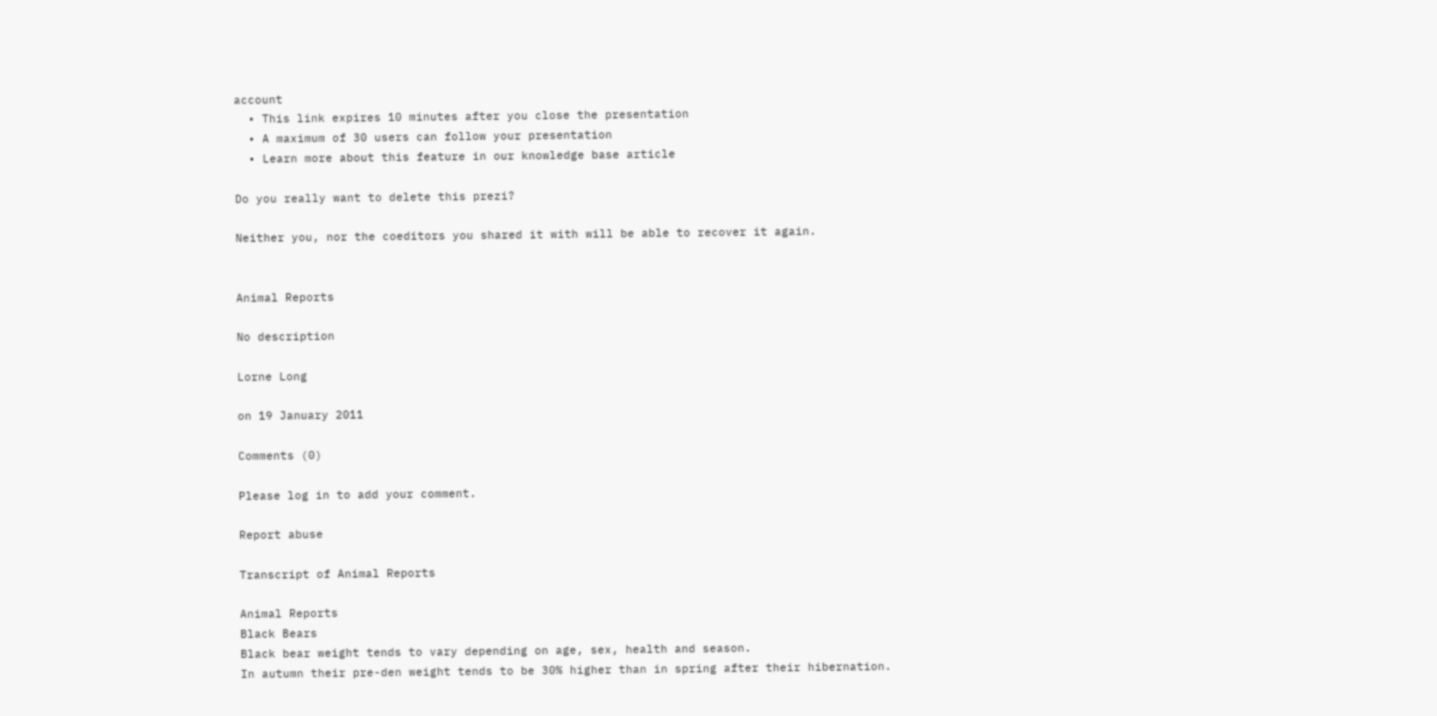account
  • This link expires 10 minutes after you close the presentation
  • A maximum of 30 users can follow your presentation
  • Learn more about this feature in our knowledge base article

Do you really want to delete this prezi?

Neither you, nor the coeditors you shared it with will be able to recover it again.


Animal Reports

No description

Lorne Long

on 19 January 2011

Comments (0)

Please log in to add your comment.

Report abuse

Transcript of Animal Reports

Animal Reports
Black Bears
Black bear weight tends to vary depending on age, sex, health and season.
In autumn their pre-den weight tends to be 30% higher than in spring after their hibernation.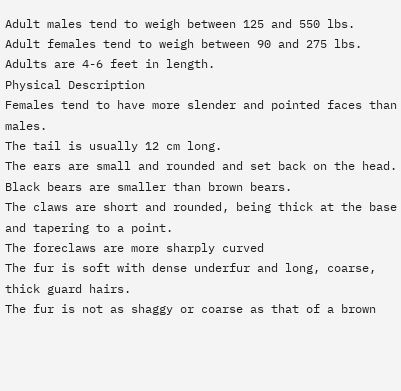Adult males tend to weigh between 125 and 550 lbs.
Adult females tend to weigh between 90 and 275 lbs.
Adults are 4-6 feet in length.
Physical Description
Females tend to have more slender and pointed faces than males.
The tail is usually 12 cm long.
The ears are small and rounded and set back on the head.
Black bears are smaller than brown bears.
The claws are short and rounded, being thick at the base and tapering to a point.
The foreclaws are more sharply curved
The fur is soft with dense underfur and long, coarse, thick guard hairs.
The fur is not as shaggy or coarse as that of a brown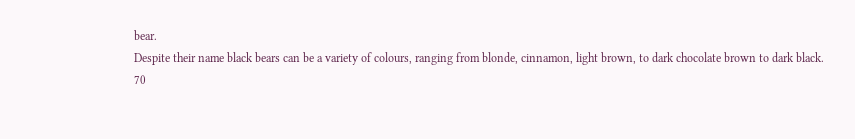bear.
Despite their name black bears can be a variety of colours, ranging from blonde, cinnamon, light brown, to dark chocolate brown to dark black.
70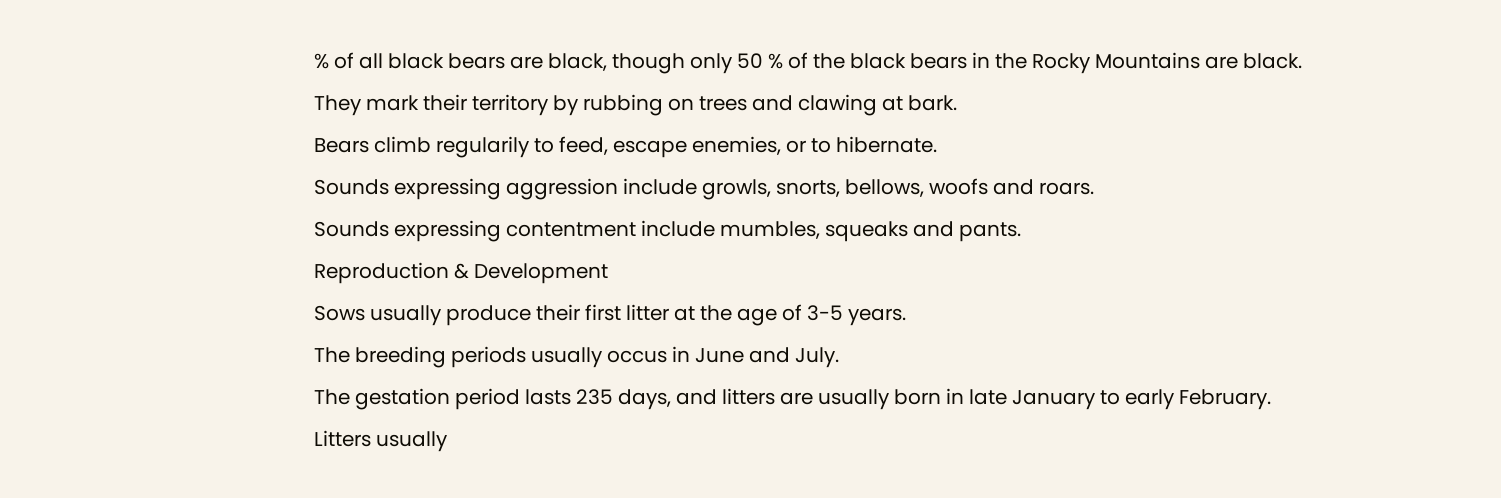% of all black bears are black, though only 50 % of the black bears in the Rocky Mountains are black.
They mark their territory by rubbing on trees and clawing at bark.
Bears climb regularily to feed, escape enemies, or to hibernate.
Sounds expressing aggression include growls, snorts, bellows, woofs and roars.
Sounds expressing contentment include mumbles, squeaks and pants.
Reproduction & Development
Sows usually produce their first litter at the age of 3-5 years.
The breeding periods usually occus in June and July.
The gestation period lasts 235 days, and litters are usually born in late January to early February.
Litters usually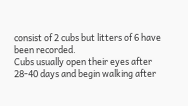consist of 2 cubs but litters of 6 have been recorded.
Cubs usually open their eyes after 28-40 days and begin walking after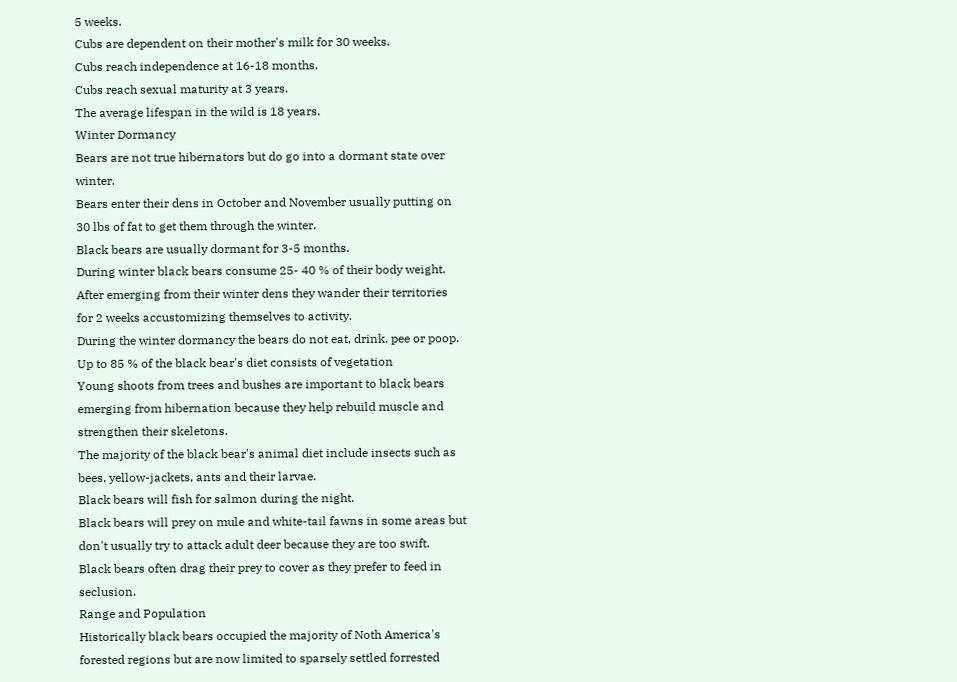5 weeks.
Cubs are dependent on their mother's milk for 30 weeks.
Cubs reach independence at 16-18 months.
Cubs reach sexual maturity at 3 years.
The average lifespan in the wild is 18 years.
Winter Dormancy
Bears are not true hibernators but do go into a dormant state over winter.
Bears enter their dens in October and November usually putting on 30 lbs of fat to get them through the winter.
Black bears are usually dormant for 3-5 months.
During winter black bears consume 25- 40 % of their body weight.
After emerging from their winter dens they wander their territories for 2 weeks accustomizing themselves to activity.
During the winter dormancy the bears do not eat, drink, pee or poop.
Up to 85 % of the black bear's diet consists of vegetation
Young shoots from trees and bushes are important to black bears emerging from hibernation because they help rebuild muscle and strengthen their skeletons.
The majority of the black bear's animal diet include insects such as bees, yellow-jackets, ants and their larvae.
Black bears will fish for salmon during the night.
Black bears will prey on mule and white-tail fawns in some areas but don't usually try to attack adult deer because they are too swift.
Black bears often drag their prey to cover as they prefer to feed in seclusion.
Range and Population
Historically black bears occupied the majority of Noth America's forested regions but are now limited to sparsely settled forrested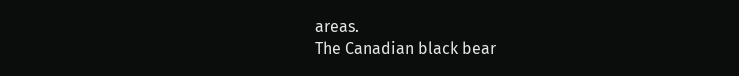areas.
The Canadian black bear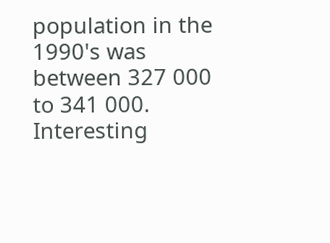population in the 1990's was between 327 000 to 341 000.
Interesting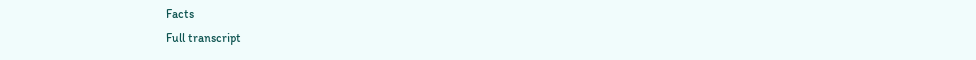Facts
Full transcript